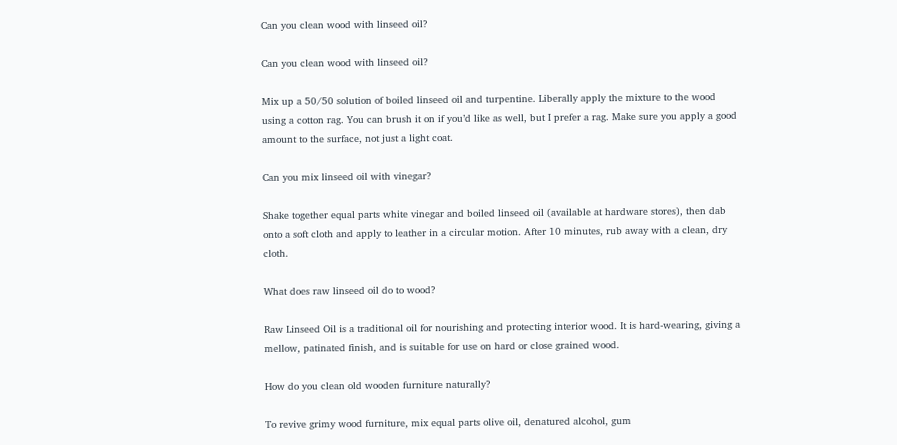Can you clean wood with linseed oil?

Can you clean wood with linseed oil?

Mix up a 50/50 solution of boiled linseed oil and turpentine. Liberally apply the mixture to the wood using a cotton rag. You can brush it on if you’d like as well, but I prefer a rag. Make sure you apply a good amount to the surface, not just a light coat.

Can you mix linseed oil with vinegar?

Shake together equal parts white vinegar and boiled linseed oil (available at hardware stores), then dab onto a soft cloth and apply to leather in a circular motion. After 10 minutes, rub away with a clean, dry cloth.

What does raw linseed oil do to wood?

Raw Linseed Oil is a traditional oil for nourishing and protecting interior wood. It is hard-wearing, giving a mellow, patinated finish, and is suitable for use on hard or close grained wood.

How do you clean old wooden furniture naturally?

To revive grimy wood furniture, mix equal parts olive oil, denatured alcohol, gum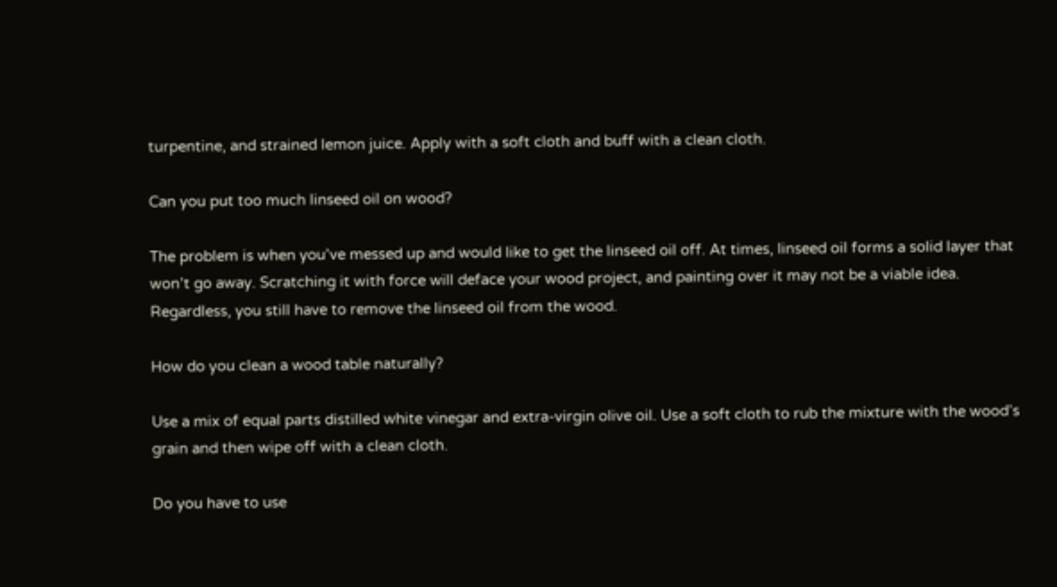turpentine, and strained lemon juice. Apply with a soft cloth and buff with a clean cloth.

Can you put too much linseed oil on wood?

The problem is when you’ve messed up and would like to get the linseed oil off. At times, linseed oil forms a solid layer that won’t go away. Scratching it with force will deface your wood project, and painting over it may not be a viable idea. Regardless, you still have to remove the linseed oil from the wood.

How do you clean a wood table naturally?

Use a mix of equal parts distilled white vinegar and extra-virgin olive oil. Use a soft cloth to rub the mixture with the wood’s grain and then wipe off with a clean cloth.

Do you have to use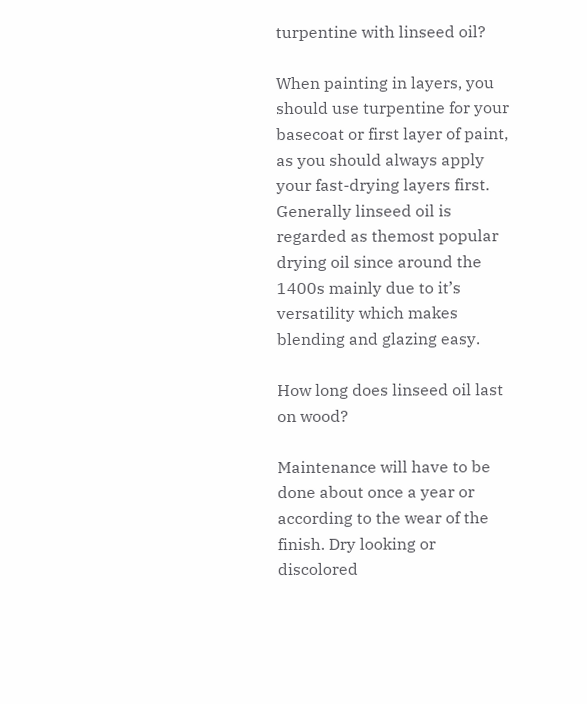turpentine with linseed oil?

When painting in layers, you should use turpentine for your basecoat or first layer of paint, as you should always apply your fast-drying layers first. Generally linseed oil is regarded as themost popular drying oil since around the 1400s mainly due to it’s versatility which makes blending and glazing easy.

How long does linseed oil last on wood?

Maintenance will have to be done about once a year or according to the wear of the finish. Dry looking or discolored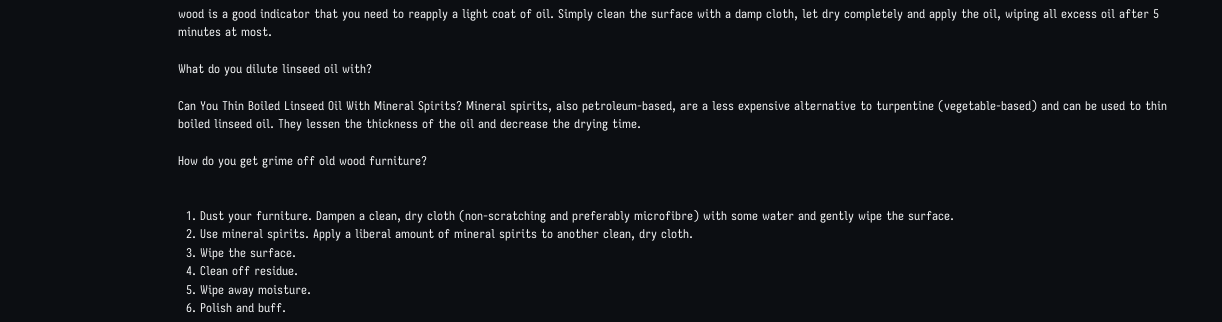wood is a good indicator that you need to reapply a light coat of oil. Simply clean the surface with a damp cloth, let dry completely and apply the oil, wiping all excess oil after 5 minutes at most.

What do you dilute linseed oil with?

Can You Thin Boiled Linseed Oil With Mineral Spirits? Mineral spirits, also petroleum-based, are a less expensive alternative to turpentine (vegetable-based) and can be used to thin boiled linseed oil. They lessen the thickness of the oil and decrease the drying time.

How do you get grime off old wood furniture?


  1. Dust your furniture. Dampen a clean, dry cloth (non-scratching and preferably microfibre) with some water and gently wipe the surface.
  2. Use mineral spirits. Apply a liberal amount of mineral spirits to another clean, dry cloth.
  3. Wipe the surface.
  4. Clean off residue.
  5. Wipe away moisture.
  6. Polish and buff.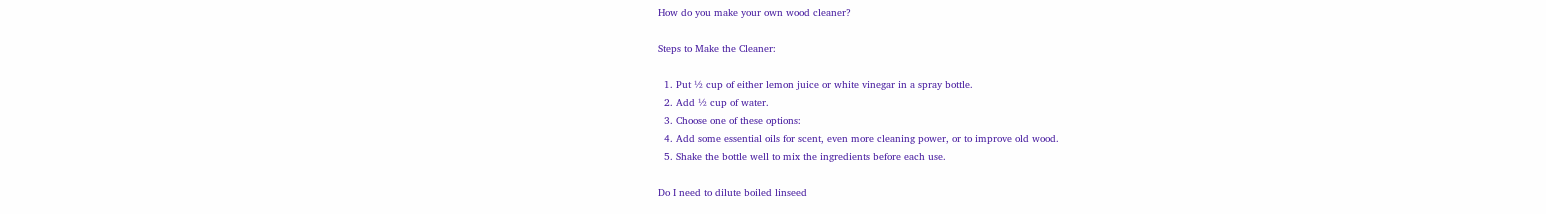How do you make your own wood cleaner?

Steps to Make the Cleaner:

  1. Put ½ cup of either lemon juice or white vinegar in a spray bottle.
  2. Add ½ cup of water.
  3. Choose one of these options:
  4. Add some essential oils for scent, even more cleaning power, or to improve old wood.
  5. Shake the bottle well to mix the ingredients before each use.

Do I need to dilute boiled linseed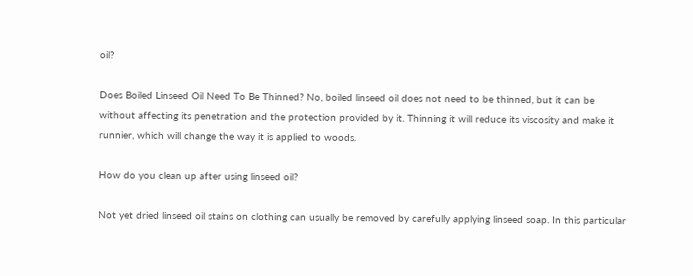oil?

Does Boiled Linseed Oil Need To Be Thinned? No, boiled linseed oil does not need to be thinned, but it can be without affecting its penetration and the protection provided by it. Thinning it will reduce its viscosity and make it runnier, which will change the way it is applied to woods.

How do you clean up after using linseed oil?

Not yet dried linseed oil stains on clothing can usually be removed by carefully applying linseed soap. In this particular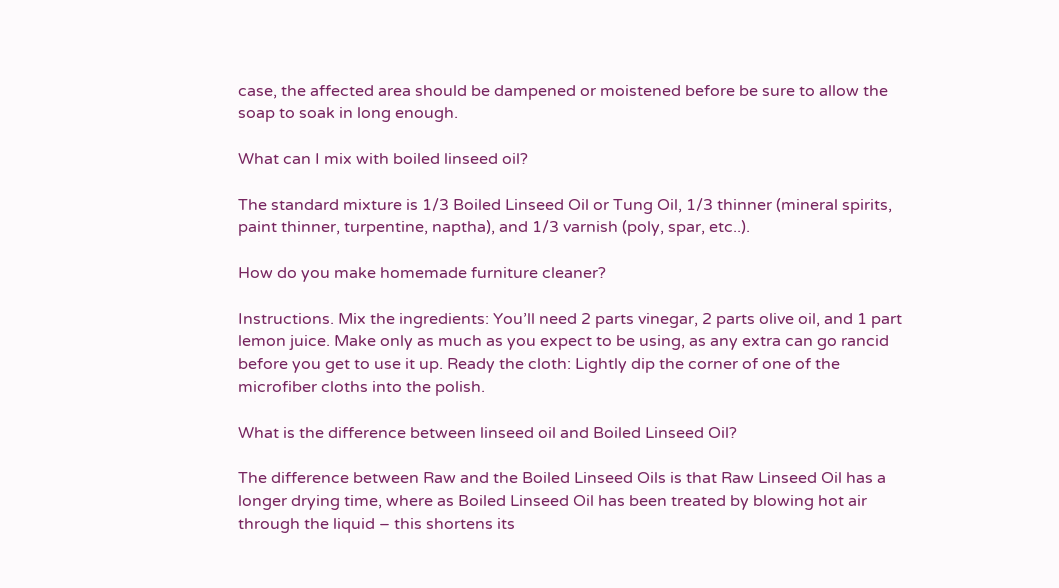case, the affected area should be dampened or moistened before be sure to allow the soap to soak in long enough.

What can I mix with boiled linseed oil?

The standard mixture is 1/3 Boiled Linseed Oil or Tung Oil, 1/3 thinner (mineral spirits, paint thinner, turpentine, naptha), and 1/3 varnish (poly, spar, etc..).

How do you make homemade furniture cleaner?

Instructions. Mix the ingredients: You’ll need 2 parts vinegar, 2 parts olive oil, and 1 part lemon juice. Make only as much as you expect to be using, as any extra can go rancid before you get to use it up. Ready the cloth: Lightly dip the corner of one of the microfiber cloths into the polish.

What is the difference between linseed oil and Boiled Linseed Oil?

The difference between Raw and the Boiled Linseed Oils is that Raw Linseed Oil has a longer drying time, where as Boiled Linseed Oil has been treated by blowing hot air through the liquid – this shortens its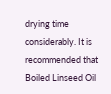drying time considerably. It is recommended that Boiled Linseed Oil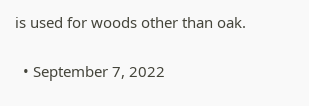is used for woods other than oak.

  • September 7, 2022